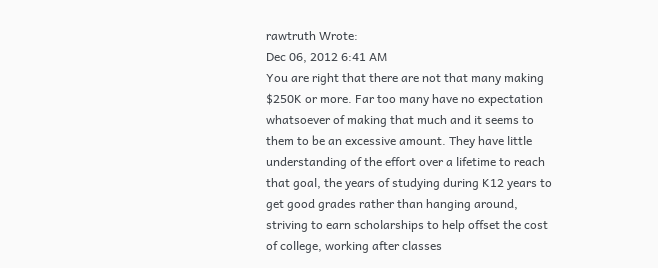rawtruth Wrote:
Dec 06, 2012 6:41 AM
You are right that there are not that many making $250K or more. Far too many have no expectation whatsoever of making that much and it seems to them to be an excessive amount. They have little understanding of the effort over a lifetime to reach that goal, the years of studying during K12 years to get good grades rather than hanging around, striving to earn scholarships to help offset the cost of college, working after classes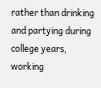rather than drinking and partying during college years, working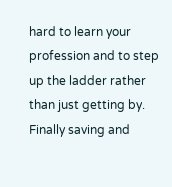hard to learn your profession and to step up the ladder rather than just getting by. Finally saving and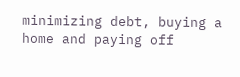minimizing debt, buying a home and paying off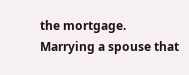the mortgage. Marrying a spouse that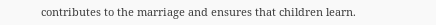contributes to the marriage and ensures that children learn.